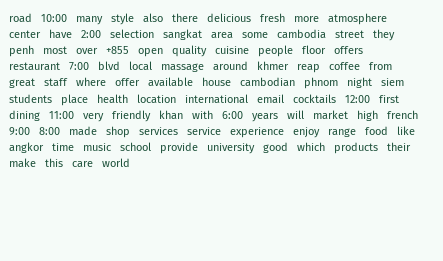road   10:00   many   style   also   there   delicious   fresh   more   atmosphere   center   have   2:00   selection   sangkat   area   some   cambodia   street   they   penh   most   over   +855   open   quality   cuisine   people   floor   offers   restaurant   7:00   blvd   local   massage   around   khmer   reap   coffee   from   great   staff   where   offer   available   house   cambodian   phnom   night   siem   students   place   health   location   international   email   cocktails   12:00   first   dining   11:00   very   friendly   khan   with   6:00   years   will   market   high   french   9:00   8:00   made   shop   services   service   experience   enjoy   range   food   like   angkor   time   music   school   provide   university   good   which   products   their   make   this   care   world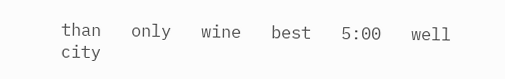than   only   wine   best   5:00   well   city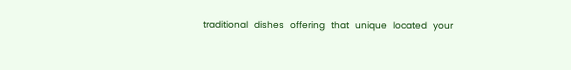traditional   dishes   offering   that   unique   located   your